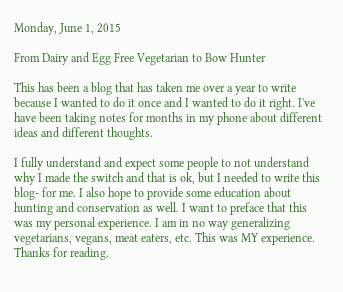Monday, June 1, 2015

From Dairy and Egg Free Vegetarian to Bow Hunter

This has been a blog that has taken me over a year to write because I wanted to do it once and I wanted to do it right. I've have been taking notes for months in my phone about different ideas and different thoughts.

I fully understand and expect some people to not understand why I made the switch and that is ok, but I needed to write this blog- for me. I also hope to provide some education about hunting and conservation as well. I want to preface that this was my personal experience. I am in no way generalizing vegetarians, vegans, meat eaters, etc. This was MY experience. Thanks for reading.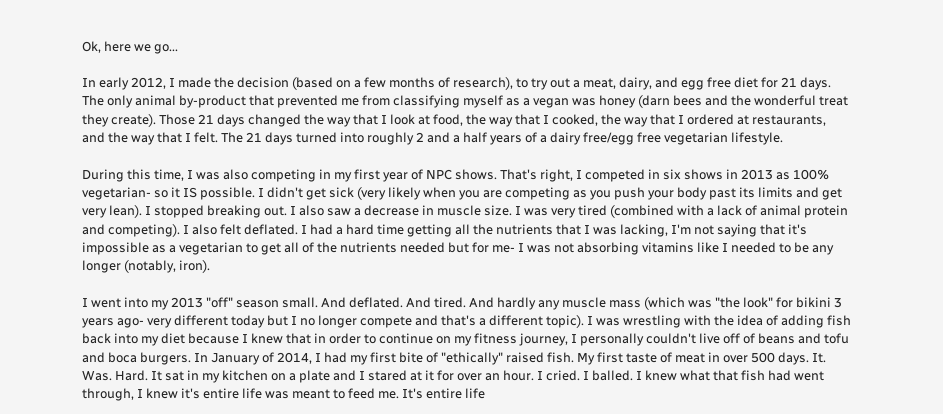Ok, here we go...

In early 2012, I made the decision (based on a few months of research), to try out a meat, dairy, and egg free diet for 21 days. The only animal by-product that prevented me from classifying myself as a vegan was honey (darn bees and the wonderful treat they create). Those 21 days changed the way that I look at food, the way that I cooked, the way that I ordered at restaurants, and the way that I felt. The 21 days turned into roughly 2 and a half years of a dairy free/egg free vegetarian lifestyle.

During this time, I was also competing in my first year of NPC shows. That's right, I competed in six shows in 2013 as 100% vegetarian- so it IS possible. I didn't get sick (very likely when you are competing as you push your body past its limits and get very lean). I stopped breaking out. I also saw a decrease in muscle size. I was very tired (combined with a lack of animal protein and competing). I also felt deflated. I had a hard time getting all the nutrients that I was lacking, I'm not saying that it's impossible as a vegetarian to get all of the nutrients needed but for me- I was not absorbing vitamins like I needed to be any longer (notably, iron).

I went into my 2013 "off" season small. And deflated. And tired. And hardly any muscle mass (which was "the look" for bikini 3 years ago- very different today but I no longer compete and that's a different topic). I was wrestling with the idea of adding fish back into my diet because I knew that in order to continue on my fitness journey, I personally couldn't live off of beans and tofu and boca burgers. In January of 2014, I had my first bite of "ethically" raised fish. My first taste of meat in over 500 days. It. Was. Hard. It sat in my kitchen on a plate and I stared at it for over an hour. I cried. I balled. I knew what that fish had went through, I knew it's entire life was meant to feed me. It's entire life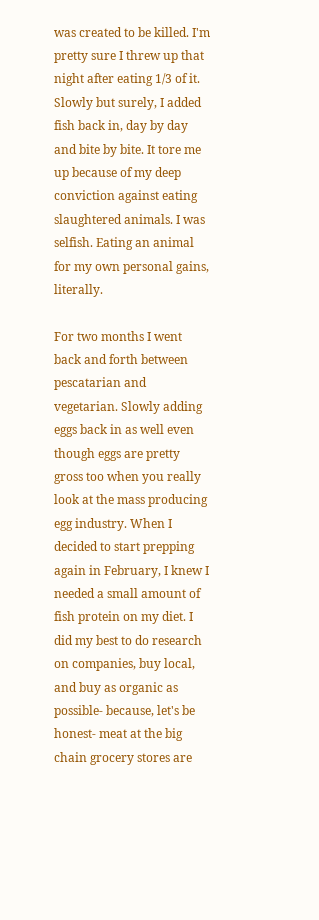was created to be killed. I'm pretty sure I threw up that night after eating 1/3 of it. Slowly but surely, I added fish back in, day by day and bite by bite. It tore me up because of my deep conviction against eating slaughtered animals. I was selfish. Eating an animal for my own personal gains, literally.

For two months I went back and forth between pescatarian and vegetarian. Slowly adding eggs back in as well even though eggs are pretty gross too when you really look at the mass producing egg industry. When I decided to start prepping again in February, I knew I needed a small amount of fish protein on my diet. I did my best to do research on companies, buy local, and buy as organic as possible- because, let's be honest- meat at the big chain grocery stores are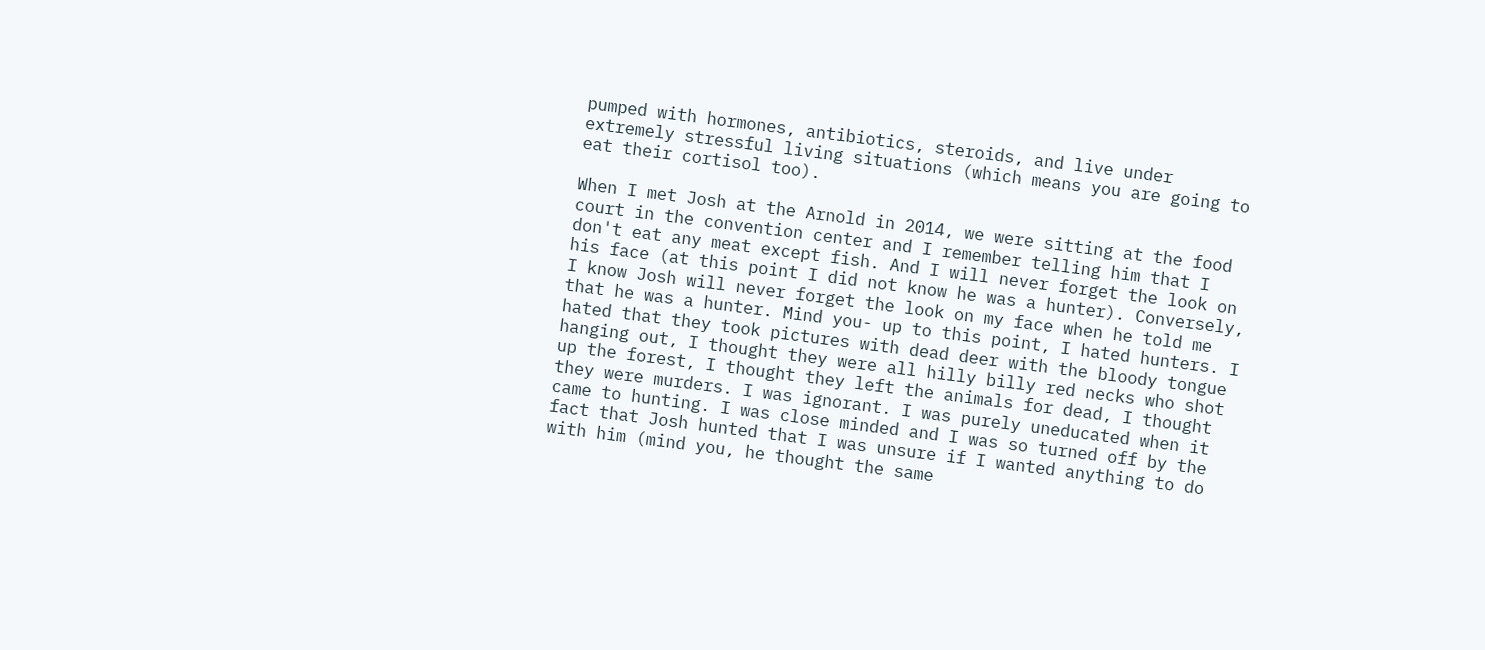pumped with hormones, antibiotics, steroids, and live under extremely stressful living situations (which means you are going to eat their cortisol too).

When I met Josh at the Arnold in 2014, we were sitting at the food court in the convention center and I remember telling him that I don't eat any meat except fish. And I will never forget the look on his face (at this point I did not know he was a hunter). Conversely, I know Josh will never forget the look on my face when he told me that he was a hunter. Mind you- up to this point, I hated hunters. I hated that they took pictures with dead deer with the bloody tongue hanging out, I thought they were all hilly billy red necks who shot up the forest, I thought they left the animals for dead, I thought they were murders. I was ignorant. I was purely uneducated when it came to hunting. I was close minded and I was so turned off by the fact that Josh hunted that I was unsure if I wanted anything to do with him (mind you, he thought the same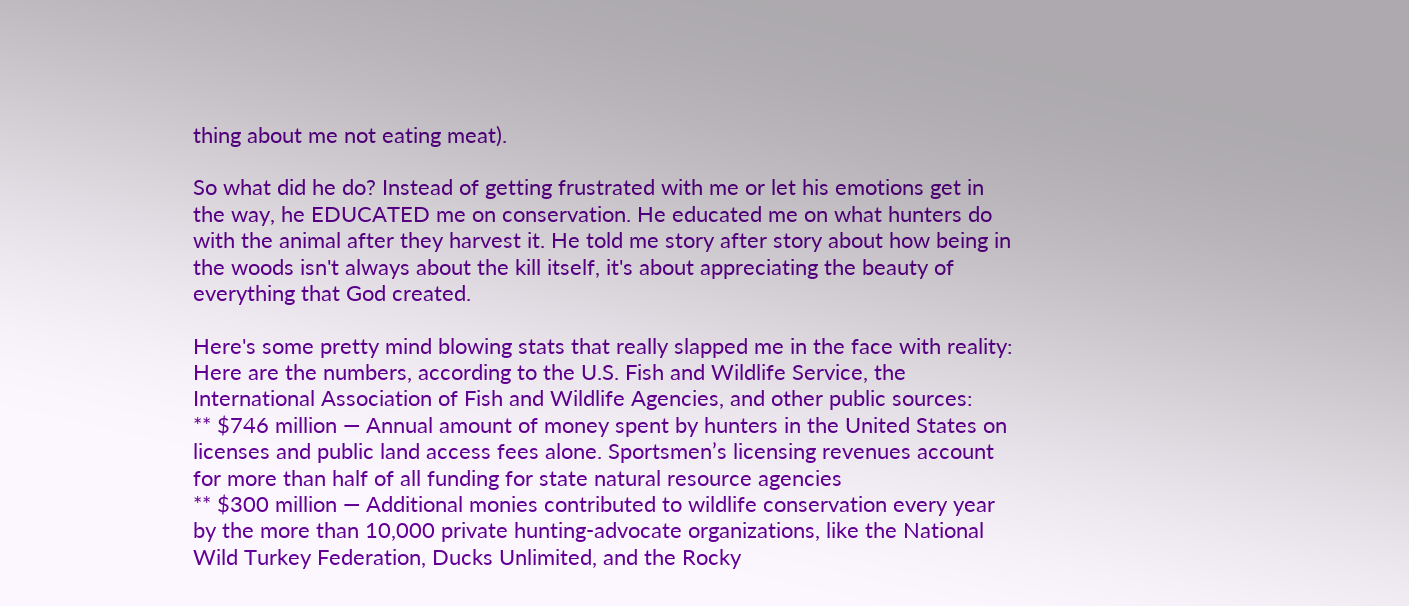thing about me not eating meat).

So what did he do? Instead of getting frustrated with me or let his emotions get in the way, he EDUCATED me on conservation. He educated me on what hunters do with the animal after they harvest it. He told me story after story about how being in the woods isn't always about the kill itself, it's about appreciating the beauty of everything that God created.

Here's some pretty mind blowing stats that really slapped me in the face with reality:
Here are the numbers, according to the U.S. Fish and Wildlife Service, the International Association of Fish and Wildlife Agencies, and other public sources:
** $746 million — Annual amount of money spent by hunters in the United States on licenses and public land access fees alone. Sportsmen’s licensing revenues account for more than half of all funding for state natural resource agencies
** $300 million — Additional monies contributed to wildlife conservation every year by the more than 10,000 private hunting-advocate organizations, like the National Wild Turkey Federation, Ducks Unlimited, and the Rocky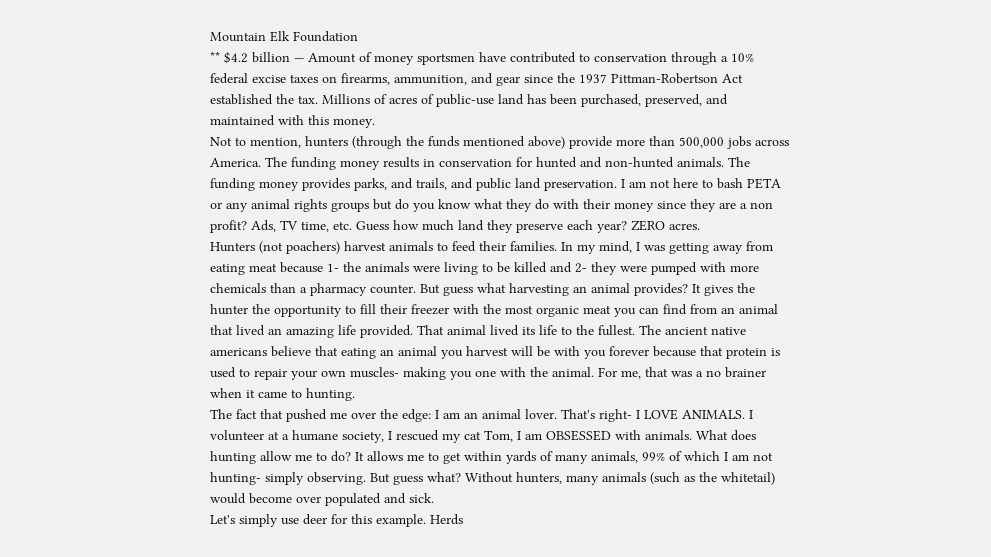Mountain Elk Foundation
** $4.2 billion — Amount of money sportsmen have contributed to conservation through a 10% federal excise taxes on firearms, ammunition, and gear since the 1937 Pittman-Robertson Act established the tax. Millions of acres of public-use land has been purchased, preserved, and maintained with this money.
Not to mention, hunters (through the funds mentioned above) provide more than 500,000 jobs across America. The funding money results in conservation for hunted and non-hunted animals. The funding money provides parks, and trails, and public land preservation. I am not here to bash PETA or any animal rights groups but do you know what they do with their money since they are a non profit? Ads, TV time, etc. Guess how much land they preserve each year? ZERO acres.
Hunters (not poachers) harvest animals to feed their families. In my mind, I was getting away from eating meat because 1- the animals were living to be killed and 2- they were pumped with more chemicals than a pharmacy counter. But guess what harvesting an animal provides? It gives the hunter the opportunity to fill their freezer with the most organic meat you can find from an animal that lived an amazing life provided. That animal lived its life to the fullest. The ancient native americans believe that eating an animal you harvest will be with you forever because that protein is used to repair your own muscles- making you one with the animal. For me, that was a no brainer when it came to hunting.
The fact that pushed me over the edge: I am an animal lover. That's right- I LOVE ANIMALS. I volunteer at a humane society, I rescued my cat Tom, I am OBSESSED with animals. What does hunting allow me to do? It allows me to get within yards of many animals, 99% of which I am not hunting- simply observing. But guess what? Without hunters, many animals (such as the whitetail) would become over populated and sick.
Let's simply use deer for this example. Herds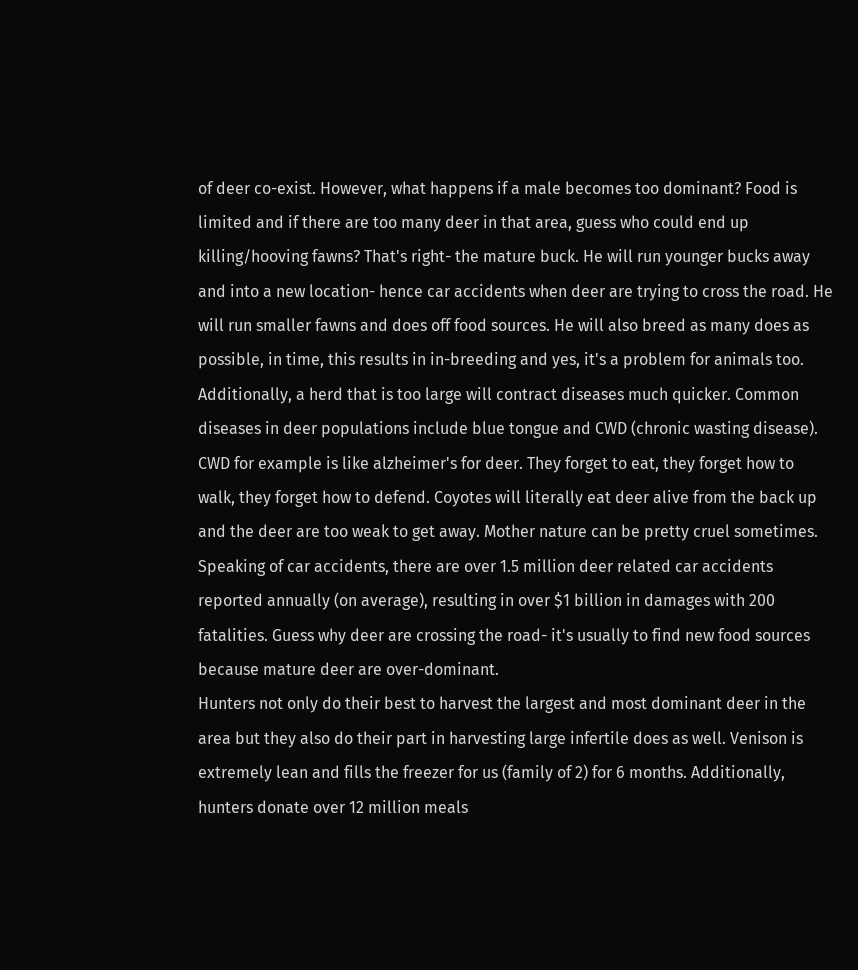of deer co-exist. However, what happens if a male becomes too dominant? Food is limited and if there are too many deer in that area, guess who could end up killing/hooving fawns? That's right- the mature buck. He will run younger bucks away and into a new location- hence car accidents when deer are trying to cross the road. He will run smaller fawns and does off food sources. He will also breed as many does as possible, in time, this results in in-breeding and yes, it's a problem for animals too.
Additionally, a herd that is too large will contract diseases much quicker. Common diseases in deer populations include blue tongue and CWD (chronic wasting disease). CWD for example is like alzheimer's for deer. They forget to eat, they forget how to walk, they forget how to defend. Coyotes will literally eat deer alive from the back up and the deer are too weak to get away. Mother nature can be pretty cruel sometimes.
Speaking of car accidents, there are over 1.5 million deer related car accidents reported annually (on average), resulting in over $1 billion in damages with 200 fatalities. Guess why deer are crossing the road- it's usually to find new food sources because mature deer are over-dominant.
Hunters not only do their best to harvest the largest and most dominant deer in the area but they also do their part in harvesting large infertile does as well. Venison is extremely lean and fills the freezer for us (family of 2) for 6 months. Additionally, hunters donate over 12 million meals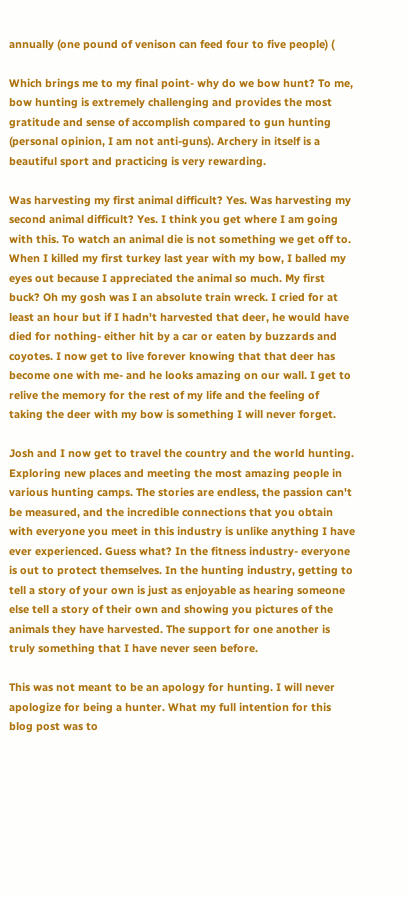annually (one pound of venison can feed four to five people) (

Which brings me to my final point- why do we bow hunt? To me, bow hunting is extremely challenging and provides the most gratitude and sense of accomplish compared to gun hunting (personal opinion, I am not anti-guns). Archery in itself is a beautiful sport and practicing is very rewarding.

Was harvesting my first animal difficult? Yes. Was harvesting my second animal difficult? Yes. I think you get where I am going with this. To watch an animal die is not something we get off to. When I killed my first turkey last year with my bow, I balled my eyes out because I appreciated the animal so much. My first buck? Oh my gosh was I an absolute train wreck. I cried for at least an hour but if I hadn't harvested that deer, he would have died for nothing- either hit by a car or eaten by buzzards and coyotes. I now get to live forever knowing that that deer has become one with me- and he looks amazing on our wall. I get to relive the memory for the rest of my life and the feeling of taking the deer with my bow is something I will never forget.

Josh and I now get to travel the country and the world hunting. Exploring new places and meeting the most amazing people in various hunting camps. The stories are endless, the passion can't be measured, and the incredible connections that you obtain with everyone you meet in this industry is unlike anything I have ever experienced. Guess what? In the fitness industry- everyone is out to protect themselves. In the hunting industry, getting to tell a story of your own is just as enjoyable as hearing someone else tell a story of their own and showing you pictures of the animals they have harvested. The support for one another is truly something that I have never seen before.

This was not meant to be an apology for hunting. I will never apologize for being a hunter. What my full intention for this blog post was to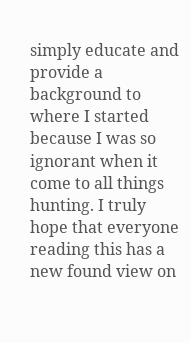simply educate and provide a background to where I started because I was so ignorant when it come to all things hunting. I truly hope that everyone reading this has a new found view on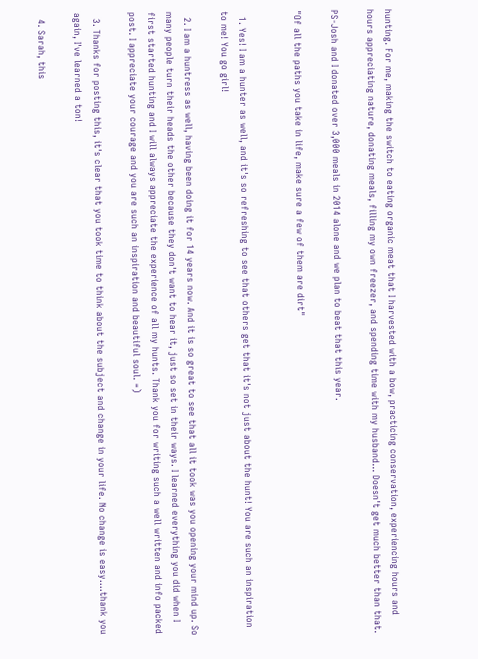hunting. For me, making the switch to eating organic meat that I harvested with a bow, practicing conservation, experiencing hours and hours appreciating nature, donating meals, filling my own freezer, and spending time with my husband... Doesn't get much better than that.

PS-Josh and I donated over 3,000 meals in 2014 alone and we plan to beat that this year.

"Of all the paths you take in life, make sure a few of them are dirt"


  1. Yes! I am a hunter as well, and it's so refreshing to see that others get that it's not just about the hunt! You are such an inspiration to me! You go girl!

  2. I am a huntress as well, having been doing it for 14 years now. And it is so great to see that all it took was you opening your mind up. So many people turn their heads the other because they don't want to hear it, just so set in their ways. I learned everything you did when I first started hunting and I will always appreciate the experience of all my hunts. Thank you for writing such a well written and info packed post. I appreciate your courage and you are such an inspiration and beautiful soul. =)

  3. Thanks for posting this, it's clear that you took time to think about the subject and change in your life. No change is easy....thank you again, I've learned a ton!

  4. Sarah, this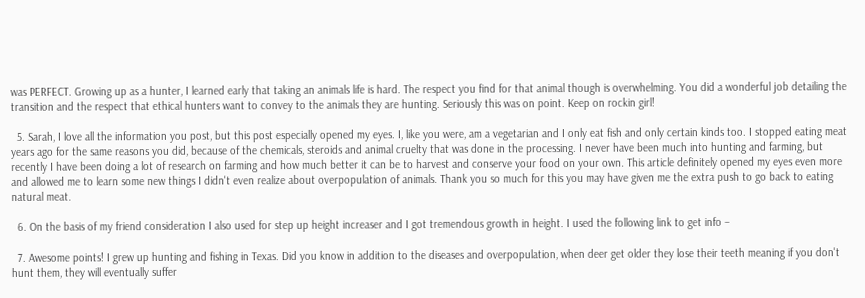was PERFECT. Growing up as a hunter, I learned early that taking an animals life is hard. The respect you find for that animal though is overwhelming. You did a wonderful job detailing the transition and the respect that ethical hunters want to convey to the animals they are hunting. Seriously this was on point. Keep on rockin girl!

  5. Sarah, I love all the information you post, but this post especially opened my eyes. I, like you were, am a vegetarian and I only eat fish and only certain kinds too. I stopped eating meat years ago for the same reasons you did, because of the chemicals, steroids and animal cruelty that was done in the processing. I never have been much into hunting and farming, but recently I have been doing a lot of research on farming and how much better it can be to harvest and conserve your food on your own. This article definitely opened my eyes even more and allowed me to learn some new things I didn't even realize about overpopulation of animals. Thank you so much for this you may have given me the extra push to go back to eating natural meat.

  6. On the basis of my friend consideration I also used for step up height increaser and I got tremendous growth in height. I used the following link to get info –

  7. Awesome points! I grew up hunting and fishing in Texas. Did you know in addition to the diseases and overpopulation, when deer get older they lose their teeth meaning if you don't hunt them, they will eventually suffer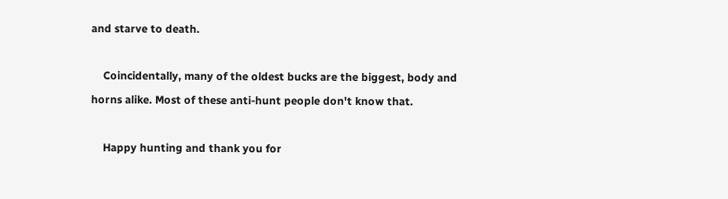and starve to death.

    Coincidentally, many of the oldest bucks are the biggest, body and horns alike. Most of these anti-hunt people don't know that.

    Happy hunting and thank you for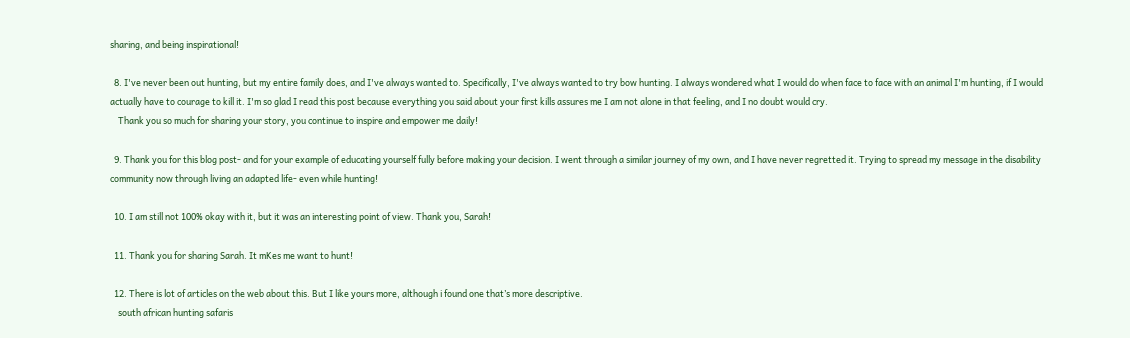sharing, and being inspirational!

  8. I've never been out hunting, but my entire family does, and I've always wanted to. Specifically, I've always wanted to try bow hunting. I always wondered what I would do when face to face with an animal I'm hunting, if I would actually have to courage to kill it. I'm so glad I read this post because everything you said about your first kills assures me I am not alone in that feeling, and I no doubt would cry.
    Thank you so much for sharing your story, you continue to inspire and empower me daily!

  9. Thank you for this blog post- and for your example of educating yourself fully before making your decision. I went through a similar journey of my own, and I have never regretted it. Trying to spread my message in the disability community now through living an adapted life- even while hunting!

  10. I am still not 100% okay with it, but it was an interesting point of view. Thank you, Sarah!

  11. Thank you for sharing Sarah. It mKes me want to hunt!

  12. There is lot of articles on the web about this. But I like yours more, although i found one that’s more descriptive.
    south african hunting safaris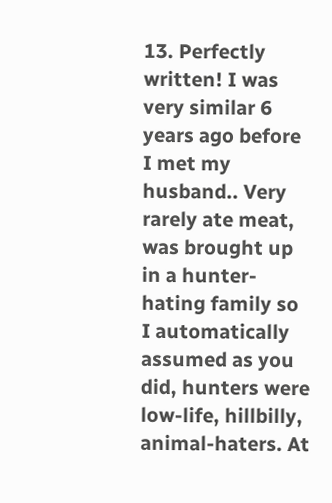13. Perfectly written! I was very similar 6 years ago before I met my husband.. Very rarely ate meat, was brought up in a hunter-hating family so I automatically assumed as you did, hunters were low-life, hillbilly, animal-haters. At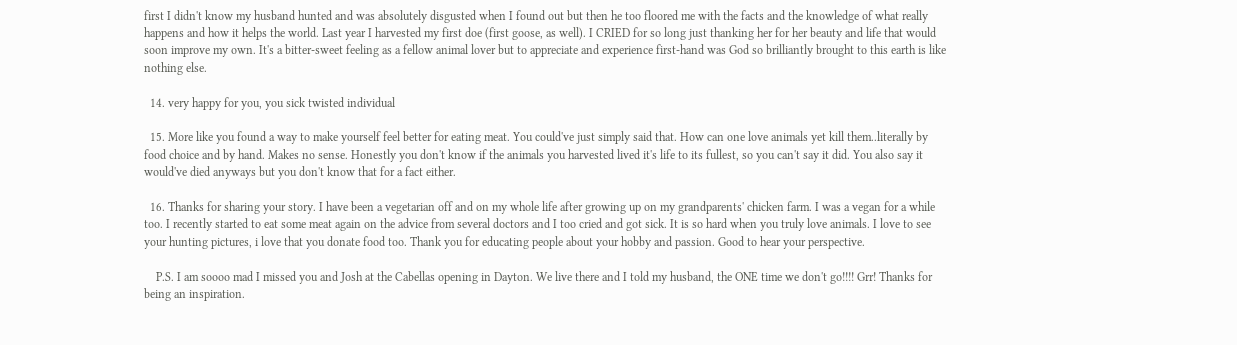first I didn't know my husband hunted and was absolutely disgusted when I found out but then he too floored me with the facts and the knowledge of what really happens and how it helps the world. Last year I harvested my first doe (first goose, as well). I CRIED for so long just thanking her for her beauty and life that would soon improve my own. It's a bitter-sweet feeling as a fellow animal lover but to appreciate and experience first-hand was God so brilliantly brought to this earth is like nothing else.

  14. very happy for you, you sick twisted individual

  15. More like you found a way to make yourself feel better for eating meat. You could've just simply said that. How can one love animals yet kill them..literally by food choice and by hand. Makes no sense. Honestly you don't know if the animals you harvested lived it's life to its fullest, so you can't say it did. You also say it would've died anyways but you don't know that for a fact either.

  16. Thanks for sharing your story. I have been a vegetarian off and on my whole life after growing up on my grandparents' chicken farm. I was a vegan for a while too. I recently started to eat some meat again on the advice from several doctors and I too cried and got sick. It is so hard when you truly love animals. I love to see your hunting pictures, i love that you donate food too. Thank you for educating people about your hobby and passion. Good to hear your perspective.

    P.S. I am soooo mad I missed you and Josh at the Cabellas opening in Dayton. We live there and I told my husband, the ONE time we don't go!!!! Grr! Thanks for being an inspiration.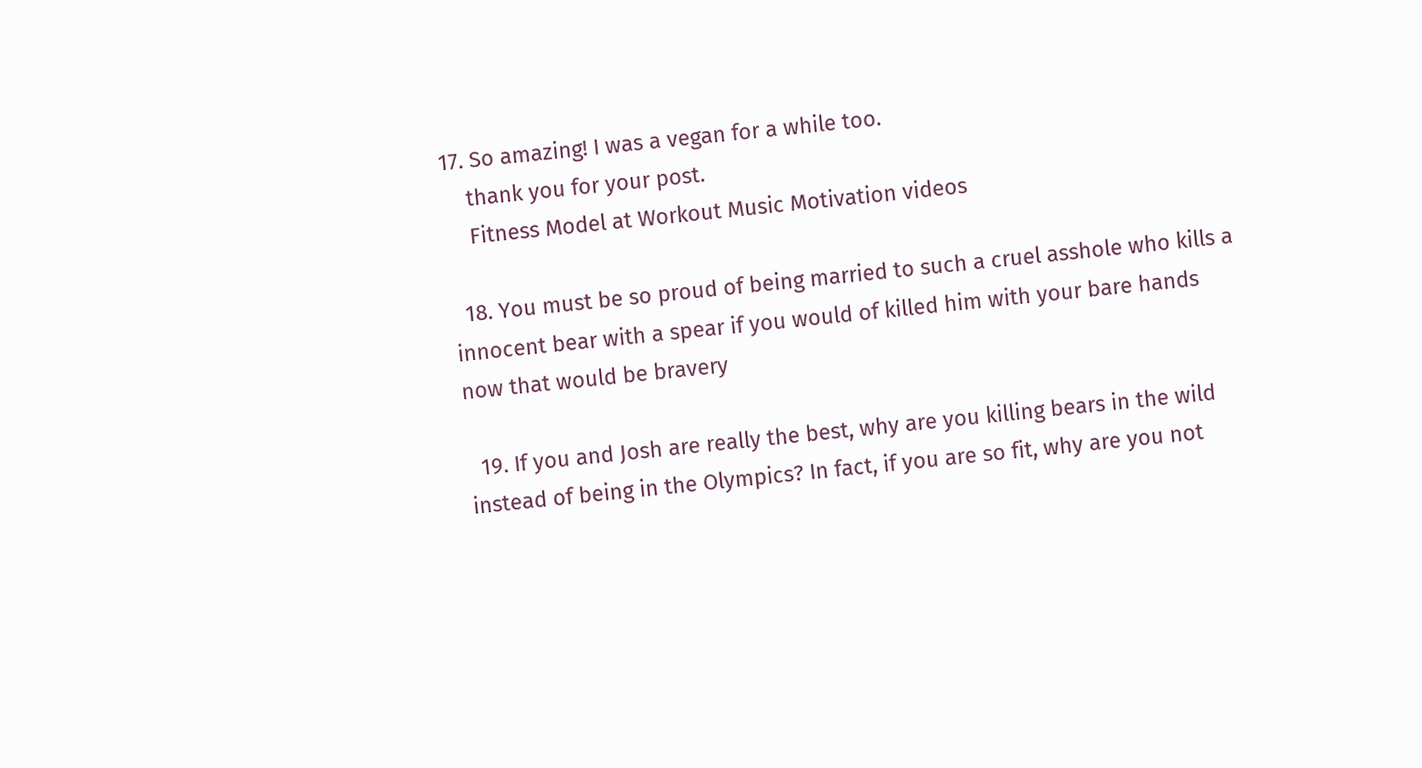17. So amazing! I was a vegan for a while too.
    thank you for your post.
    Fitness Model at Workout Music Motivation videos

  18. You must be so proud of being married to such a cruel asshole who kills a innocent bear with a spear if you would of killed him with your bare hands now that would be bravery

  19. If you and Josh are really the best, why are you killing bears in the wild instead of being in the Olympics? In fact, if you are so fit, why are you not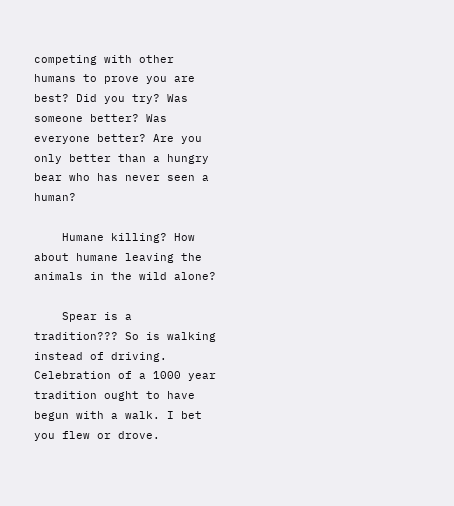competing with other humans to prove you are best? Did you try? Was someone better? Was everyone better? Are you only better than a hungry bear who has never seen a human?

    Humane killing? How about humane leaving the animals in the wild alone?

    Spear is a tradition??? So is walking instead of driving. Celebration of a 1000 year tradition ought to have begun with a walk. I bet you flew or drove.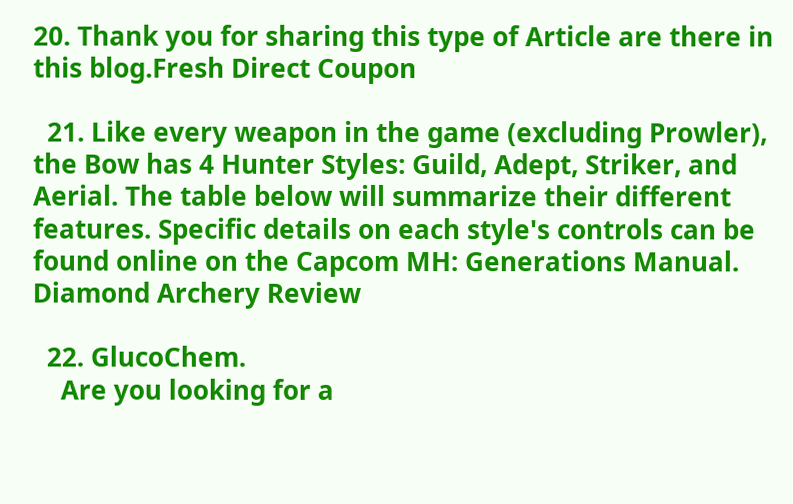20. Thank you for sharing this type of Article are there in this blog.Fresh Direct Coupon

  21. Like every weapon in the game (excluding Prowler), the Bow has 4 Hunter Styles: Guild, Adept, Striker, and Aerial. The table below will summarize their different features. Specific details on each style's controls can be found online on the Capcom MH: Generations Manual. Diamond Archery Review

  22. GlucoChem.
    Are you looking for a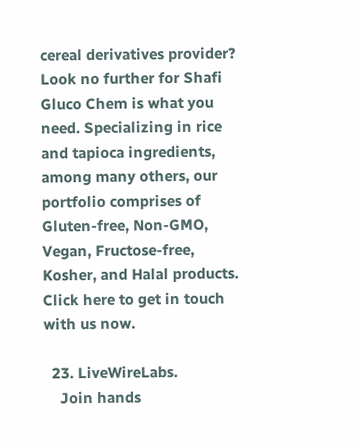cereal derivatives provider? Look no further for Shafi Gluco Chem is what you need. Specializing in rice and tapioca ingredients, among many others, our portfolio comprises of Gluten-free, Non-GMO, Vegan, Fructose-free, Kosher, and Halal products. Click here to get in touch with us now.

  23. LiveWireLabs.
    Join hands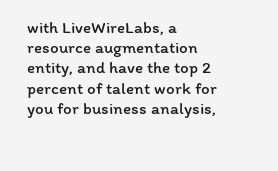with LiveWireLabs, a resource augmentation entity, and have the top 2 percent of talent work for you for business analysis,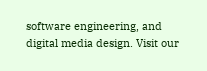software engineering, and digital media design. Visit our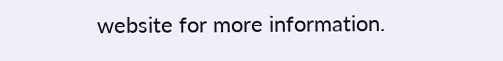website for more information.